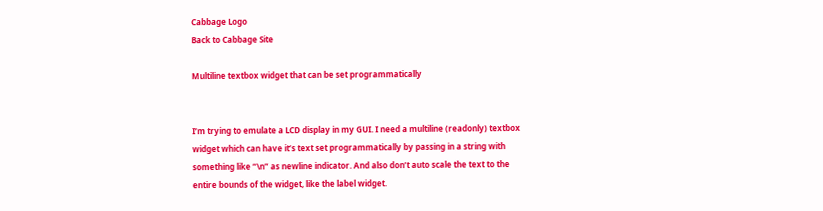Cabbage Logo
Back to Cabbage Site

Multiline textbox widget that can be set programmatically


I’m trying to emulate a LCD display in my GUI. I need a multiline (readonly) textbox widget which can have it’s text set programmatically by passing in a string with something like “\n” as newline indicator. And also don’t auto scale the text to the entire bounds of the widget, like the label widget.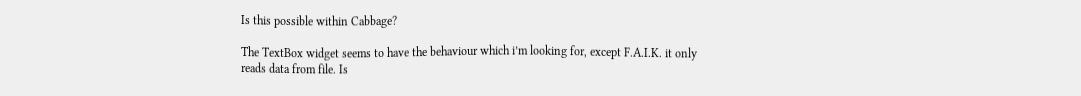Is this possible within Cabbage?

The TextBox widget seems to have the behaviour which i’m looking for, except F.A.I.K. it only reads data from file. Is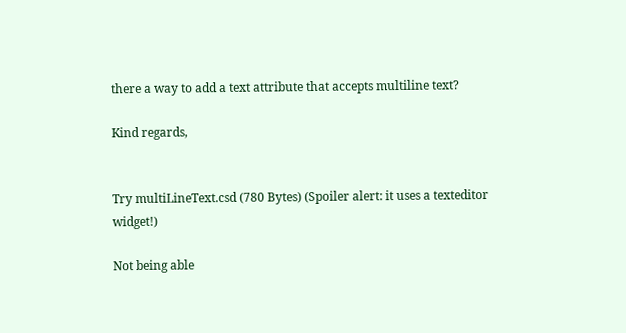there a way to add a text attribute that accepts multiline text?

Kind regards,


Try multiLineText.csd (780 Bytes) (Spoiler alert: it uses a texteditor widget!)

Not being able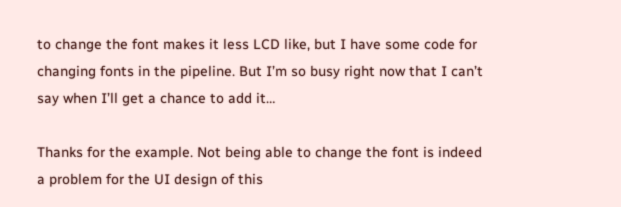to change the font makes it less LCD like, but I have some code for changing fonts in the pipeline. But I’m so busy right now that I can’t say when I’ll get a chance to add it…

Thanks for the example. Not being able to change the font is indeed a problem for the UI design of this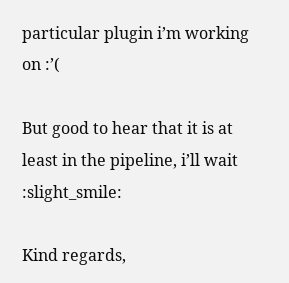particular plugin i’m working on :’(

But good to hear that it is at least in the pipeline, i’ll wait :slight_smile:

Kind regards,